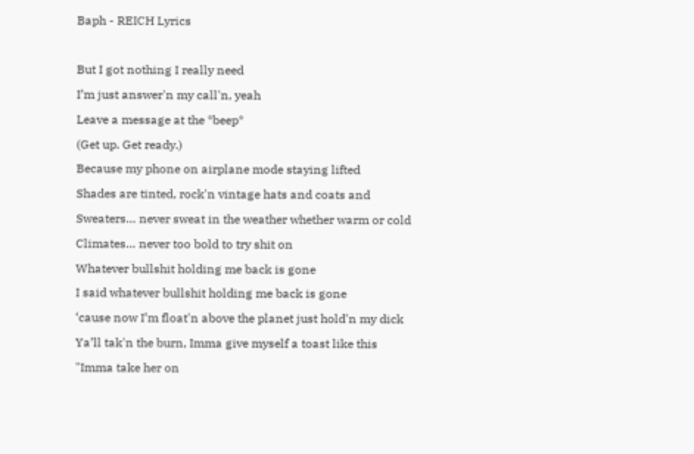Baph - REICH Lyrics

But I got nothing I really need
I’m just answer'n my call'n, yeah
Leave a message at the *beep*
(Get up. Get ready.)
Because my phone on airplane mode staying lifted
Shades are tinted, rock'n vintage hats and coats and
Sweaters… never sweat in the weather whether warm or cold
Climates… never too bold to try shit on
Whatever bullshit holding me back is gone
I said whatever bullshit holding me back is gone
‘cause now I’m float'n above the planet just hold'n my dick
Ya’ll tak'n the burn, Imma give myself a toast like this
"Imma take her on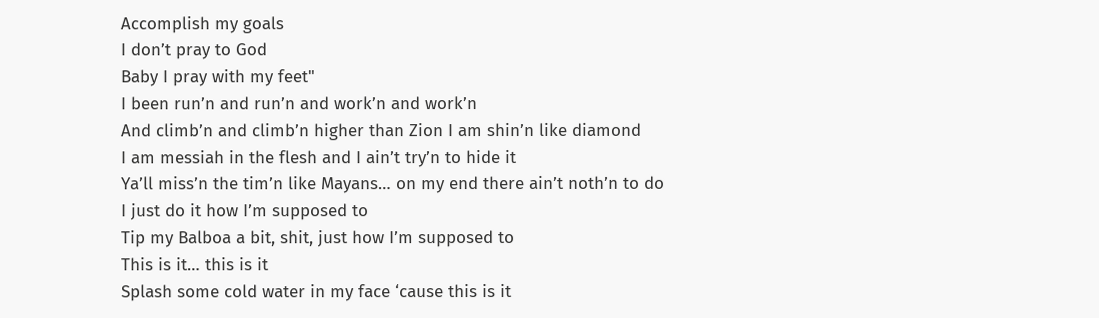Accomplish my goals
I don’t pray to God
Baby I pray with my feet"
I been run’n and run’n and work’n and work’n
And climb’n and climb’n higher than Zion I am shin’n like diamond
I am messiah in the flesh and I ain’t try’n to hide it
Ya’ll miss’n the tim’n like Mayans… on my end there ain’t noth’n to do
I just do it how I’m supposed to
Tip my Balboa a bit, shit, just how I’m supposed to
This is it… this is it
Splash some cold water in my face ‘cause this is it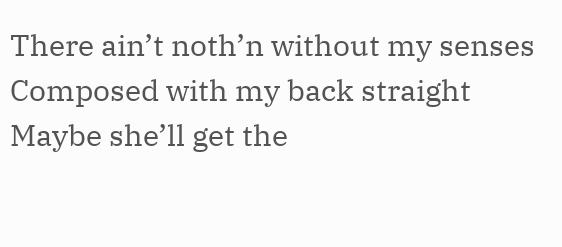There ain’t noth’n without my senses
Composed with my back straight
Maybe she’ll get the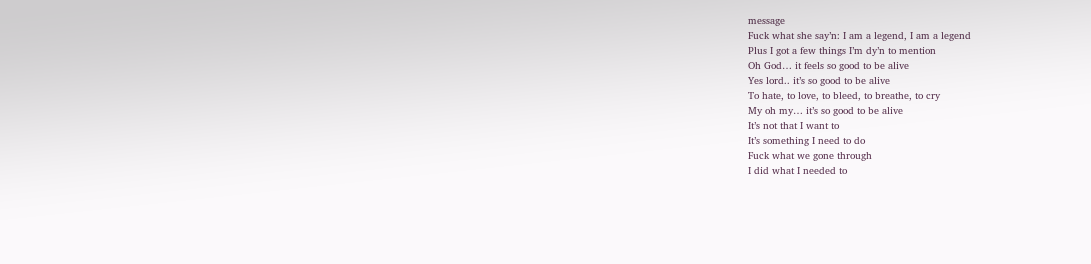message
Fuck what she say’n: I am a legend, I am a legend
Plus I got a few things I’m dy’n to mention
Oh God… it feels so good to be alive
Yes lord.. it’s so good to be alive
To hate, to love, to bleed, to breathe, to cry
My oh my… it’s so good to be alive
It’s not that I want to
It’s something I need to do
Fuck what we gone through
I did what I needed to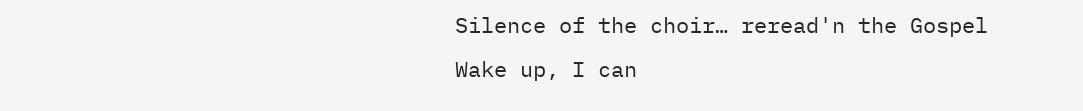Silence of the choir… reread'n the Gospel
Wake up, I can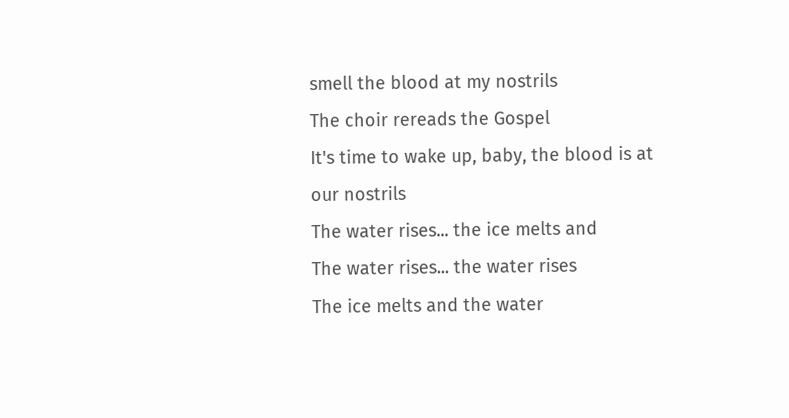smell the blood at my nostrils
The choir rereads the Gospel
It's time to wake up, baby, the blood is at our nostrils
The water rises... the ice melts and
The water rises... the water rises
The ice melts and the water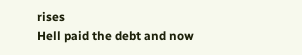rises
Hell paid the debt and now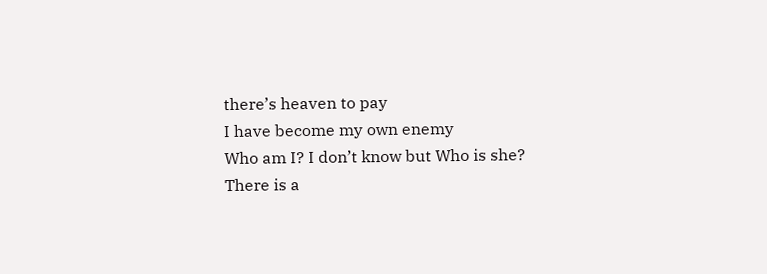there’s heaven to pay
I have become my own enemy
Who am I? I don’t know but Who is she?
There is a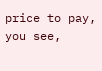price to pay, you see,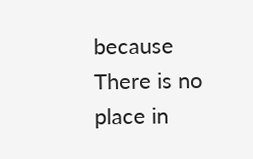because
There is no place in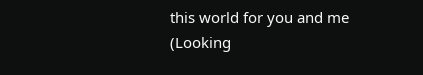this world for you and me
(Looking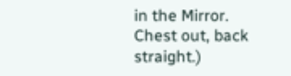in the Mirror. Chest out, back straight.)